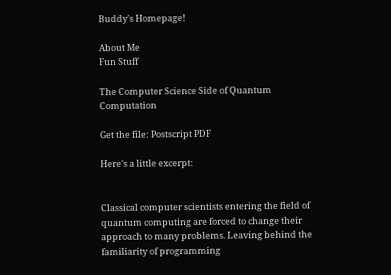Buddy's Homepage!

About Me
Fun Stuff

The Computer Science Side of Quantum Computation

Get the file: Postscript PDF

Here's a little excerpt:


Classical computer scientists entering the field of quantum computing are forced to change their approach to many problems. Leaving behind the familiarity of programming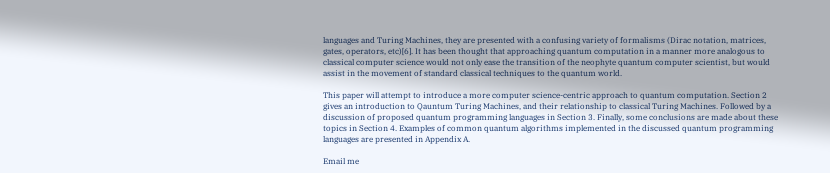languages and Turing Machines, they are presented with a confusing variety of formalisms (Dirac notation, matrices, gates, operators, etc)[6]. It has been thought that approaching quantum computation in a manner more analogous to classical computer science would not only ease the transition of the neophyte quantum computer scientist, but would assist in the movement of standard classical techniques to the quantum world.

This paper will attempt to introduce a more computer science-centric approach to quantum computation. Section 2 gives an introduction to Qauntum Turing Machines, and their relationship to classical Turing Machines. Followed by a discussion of proposed quantum programming languages in Section 3. Finally, some conclusions are made about these topics in Section 4. Examples of common quantum algorithms implemented in the discussed quantum programming languages are presented in Appendix A.

Email me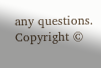any questions.
Copyright ©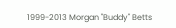1999-2013 Morgan "Buddy" Betts